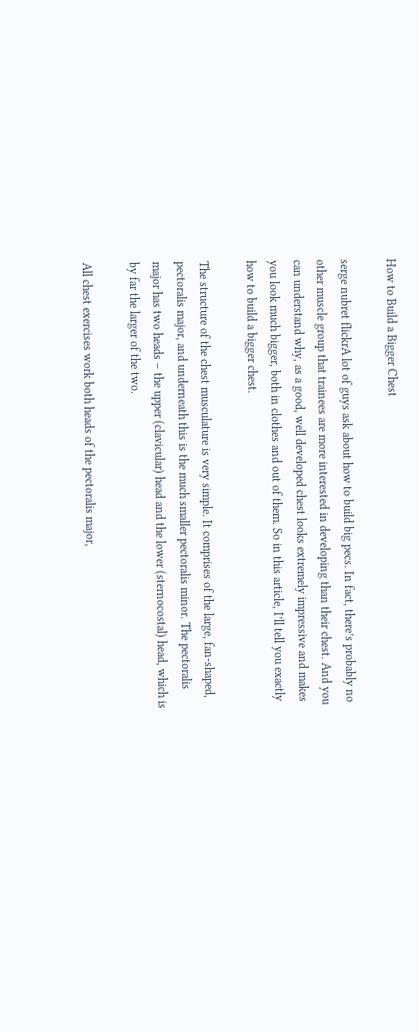How to Build a Bigger Chest

serge nubret flickrA lot of guys ask about how to build big pecs. In fact, there’s probably no other muscle group that trainees are more interested in developing than their chest. And you can understand why, as a good, well developed chest looks extremely impressive and makes you look much bigger, both in clothes and out of them. So in this article, I’ll tell you exactly how to build a bigger chest.

The structure of the chest musculature is very simple. It comprises of the large, fan-shaped, pectoralis major, and underneath this is the much smaller pectoralis minor. The pectoralis major has two heads – the upper (clavicular) head and the lower (sternocostal) head, which is by far the larger of the two.

All chest exercises work both heads of the pectoralis major,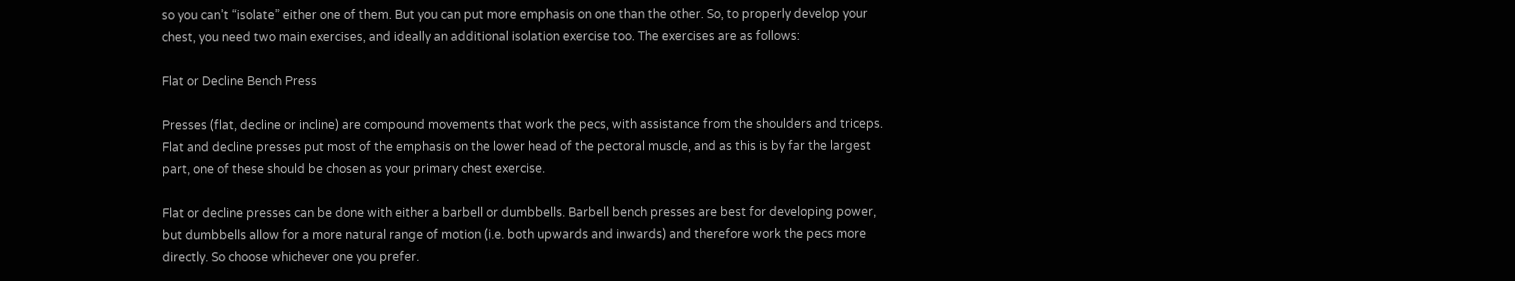so you can’t “isolate” either one of them. But you can put more emphasis on one than the other. So, to properly develop your chest, you need two main exercises, and ideally an additional isolation exercise too. The exercises are as follows:

Flat or Decline Bench Press

Presses (flat, decline or incline) are compound movements that work the pecs, with assistance from the shoulders and triceps. Flat and decline presses put most of the emphasis on the lower head of the pectoral muscle, and as this is by far the largest part, one of these should be chosen as your primary chest exercise.

Flat or decline presses can be done with either a barbell or dumbbells. Barbell bench presses are best for developing power, but dumbbells allow for a more natural range of motion (i.e. both upwards and inwards) and therefore work the pecs more directly. So choose whichever one you prefer.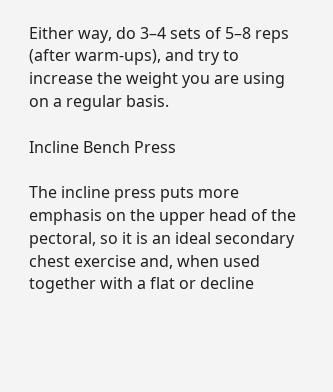Either way, do 3–4 sets of 5–8 reps (after warm-ups), and try to increase the weight you are using on a regular basis.

Incline Bench Press

The incline press puts more emphasis on the upper head of the pectoral, so it is an ideal secondary chest exercise and, when used together with a flat or decline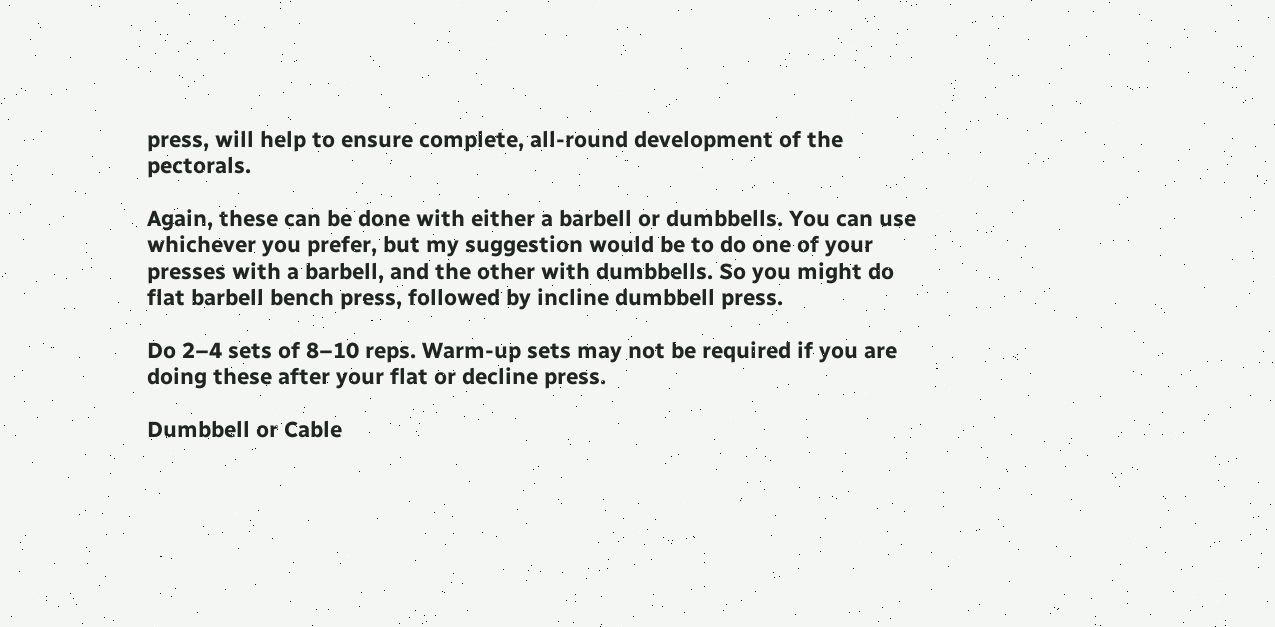press, will help to ensure complete, all-round development of the pectorals.

Again, these can be done with either a barbell or dumbbells. You can use whichever you prefer, but my suggestion would be to do one of your presses with a barbell, and the other with dumbbells. So you might do flat barbell bench press, followed by incline dumbbell press.

Do 2–4 sets of 8–10 reps. Warm-up sets may not be required if you are doing these after your flat or decline press.

Dumbbell or Cable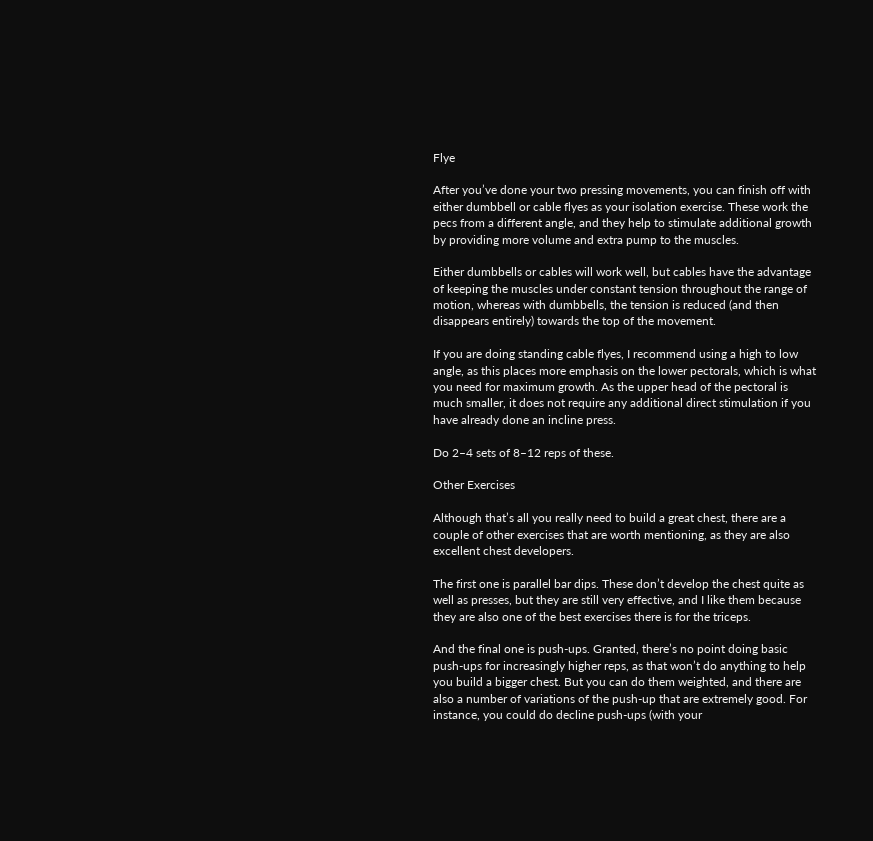Flye

After you’ve done your two pressing movements, you can finish off with either dumbbell or cable flyes as your isolation exercise. These work the pecs from a different angle, and they help to stimulate additional growth by providing more volume and extra pump to the muscles.

Either dumbbells or cables will work well, but cables have the advantage of keeping the muscles under constant tension throughout the range of motion, whereas with dumbbells, the tension is reduced (and then disappears entirely) towards the top of the movement.

If you are doing standing cable flyes, I recommend using a high to low angle, as this places more emphasis on the lower pectorals, which is what you need for maximum growth. As the upper head of the pectoral is much smaller, it does not require any additional direct stimulation if you have already done an incline press.

Do 2–4 sets of 8–12 reps of these.

Other Exercises

Although that’s all you really need to build a great chest, there are a couple of other exercises that are worth mentioning, as they are also excellent chest developers.

The first one is parallel bar dips. These don’t develop the chest quite as well as presses, but they are still very effective, and I like them because they are also one of the best exercises there is for the triceps.

And the final one is push-ups. Granted, there’s no point doing basic push-ups for increasingly higher reps, as that won’t do anything to help you build a bigger chest. But you can do them weighted, and there are also a number of variations of the push-up that are extremely good. For instance, you could do decline push-ups (with your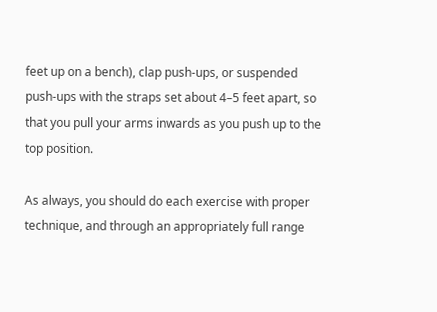feet up on a bench), clap push-ups, or suspended push-ups with the straps set about 4–5 feet apart, so that you pull your arms inwards as you push up to the top position.

As always, you should do each exercise with proper technique, and through an appropriately full range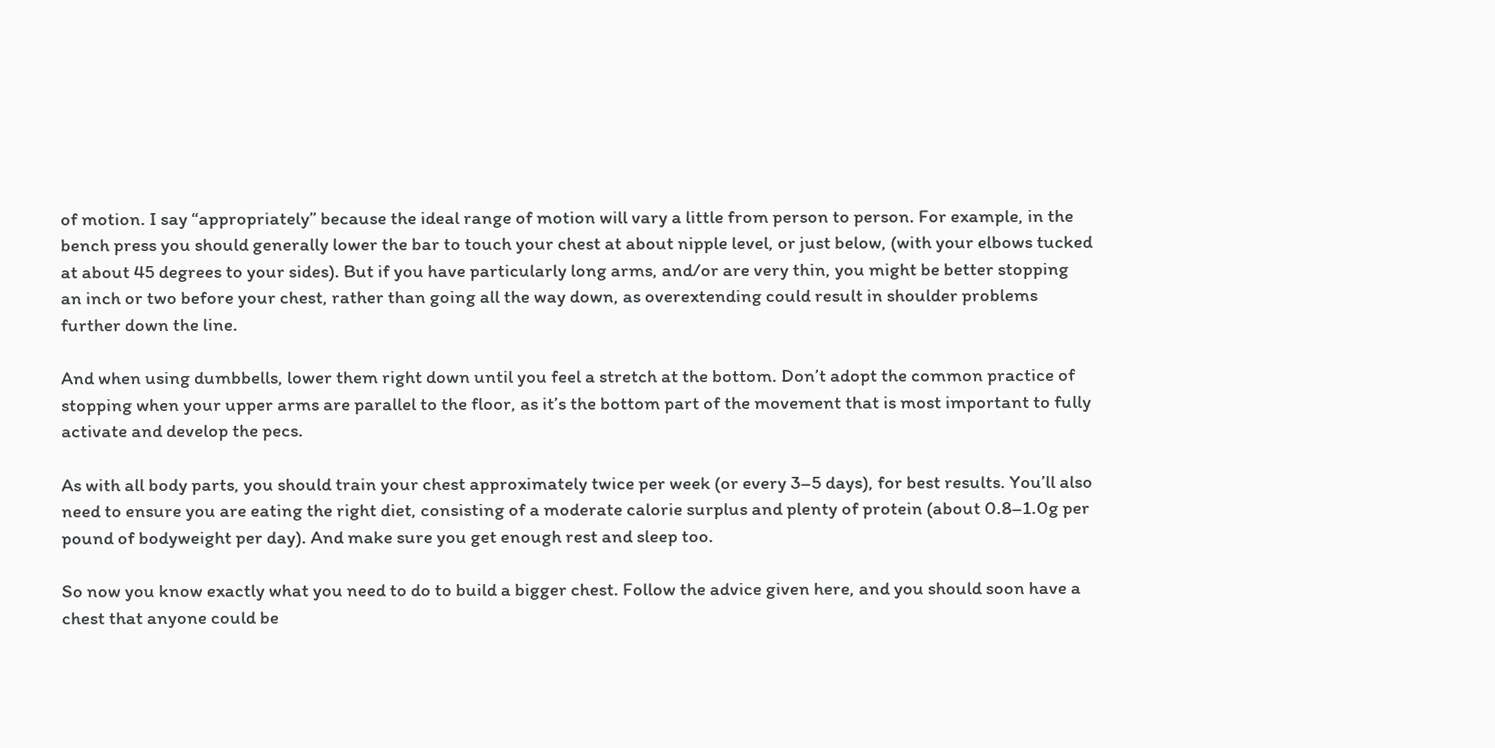of motion. I say “appropriately” because the ideal range of motion will vary a little from person to person. For example, in the bench press you should generally lower the bar to touch your chest at about nipple level, or just below, (with your elbows tucked at about 45 degrees to your sides). But if you have particularly long arms, and/or are very thin, you might be better stopping an inch or two before your chest, rather than going all the way down, as overextending could result in shoulder problems further down the line.

And when using dumbbells, lower them right down until you feel a stretch at the bottom. Don’t adopt the common practice of stopping when your upper arms are parallel to the floor, as it’s the bottom part of the movement that is most important to fully activate and develop the pecs.

As with all body parts, you should train your chest approximately twice per week (or every 3–5 days), for best results. You’ll also need to ensure you are eating the right diet, consisting of a moderate calorie surplus and plenty of protein (about 0.8–1.0g per pound of bodyweight per day). And make sure you get enough rest and sleep too.

So now you know exactly what you need to do to build a bigger chest. Follow the advice given here, and you should soon have a chest that anyone could be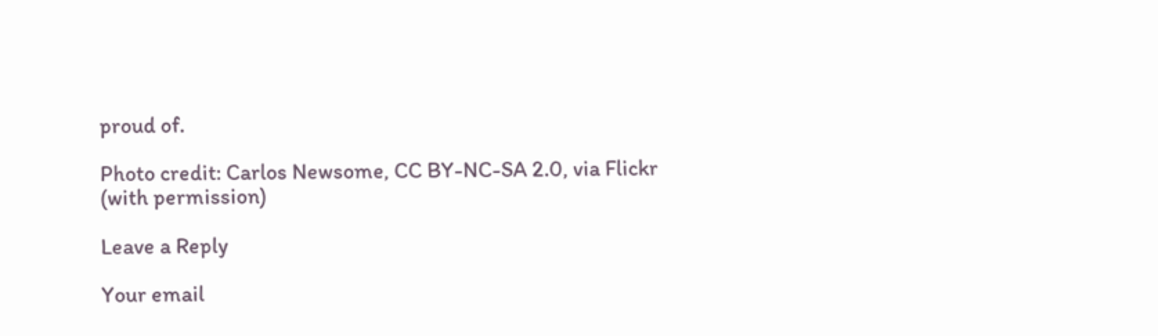proud of.

Photo credit: Carlos Newsome, CC BY-NC-SA 2.0, via Flickr (with permission)

Leave a Reply

Your email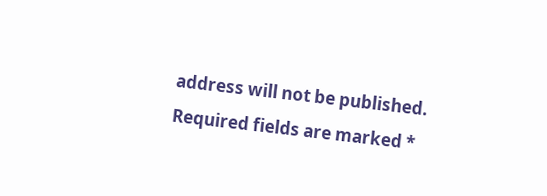address will not be published. Required fields are marked *